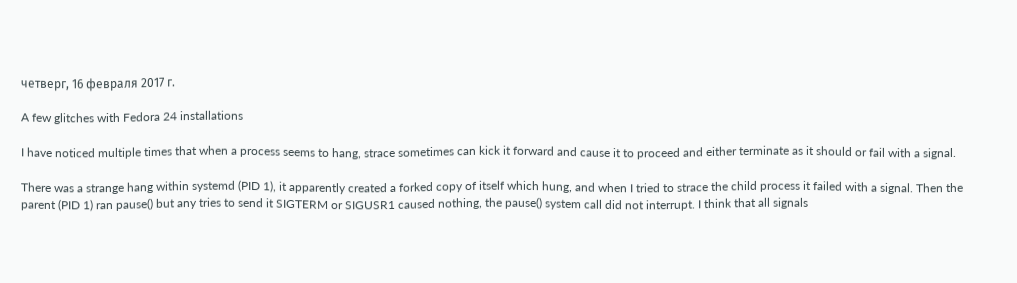четверг, 16 февраля 2017 г.

A few glitches with Fedora 24 installations

I have noticed multiple times that when a process seems to hang, strace sometimes can kick it forward and cause it to proceed and either terminate as it should or fail with a signal.

There was a strange hang within systemd (PID 1), it apparently created a forked copy of itself which hung, and when I tried to strace the child process it failed with a signal. Then the parent (PID 1) ran pause() but any tries to send it SIGTERM or SIGUSR1 caused nothing, the pause() system call did not interrupt. I think that all signals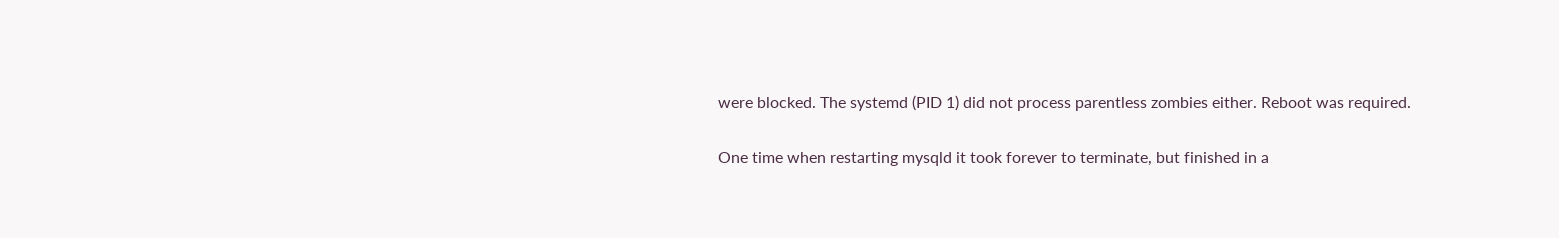were blocked. The systemd (PID 1) did not process parentless zombies either. Reboot was required.

One time when restarting mysqld it took forever to terminate, but finished in a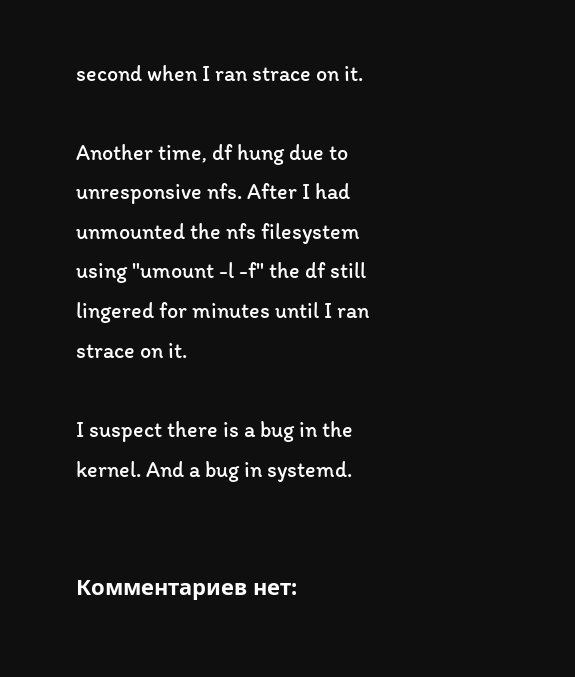second when I ran strace on it.

Another time, df hung due to unresponsive nfs. After I had unmounted the nfs filesystem using "umount -l -f" the df still lingered for minutes until I ran strace on it.

I suspect there is a bug in the kernel. And a bug in systemd.


Комментариев нет: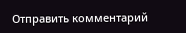Отправить комментарий